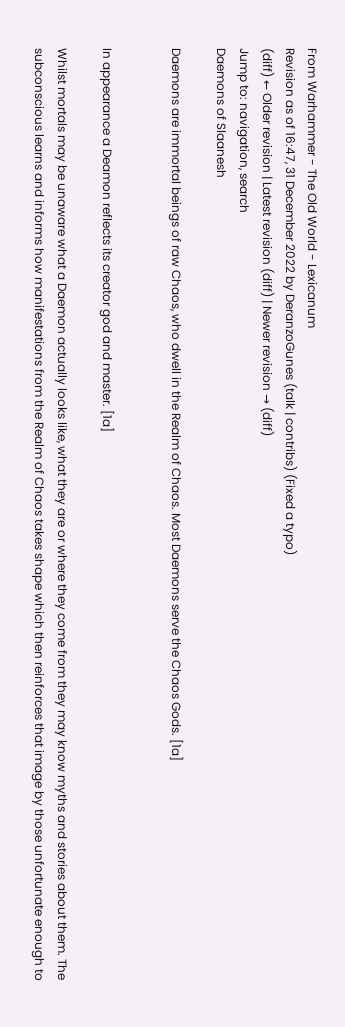From Warhammer - The Old World - Lexicanum
Revision as of 16:47, 31 December 2022 by DeranzoGunes (talk | contribs) (Fixed a typo)
(diff) ← Older revision | Latest revision (diff) | Newer revision → (diff)
Jump to: navigation, search
Daemons of Slaanesh

Daemons are immortal beings of raw Chaos, who dwell in the Realm of Chaos. Most Daemons serve the Chaos Gods. [1a]


In appearance a Deamon reflects its creator god and master. [1a]

Whilst mortals may be unaware what a Daemon actually looks like, what they are or where they come from they may know myths and stories about them. The subconscious learns and informs how manifestations from the Realm of Chaos takes shape which then reinforces that image by those unfortunate enough to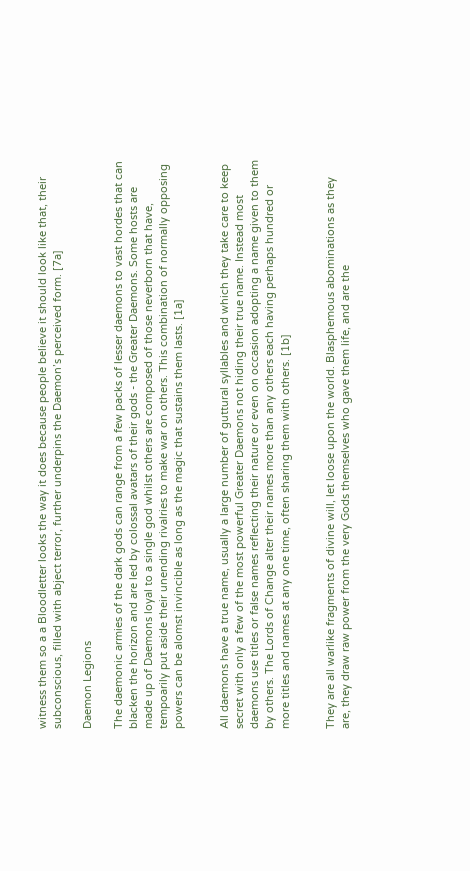witness them so a a Bloodletter looks the way it does because people believe it should look like that, their subconscious, filled with abject terror, further underpins the Daemon’s perceived form. [7a]

Daemon Legions

The daemonic armies of the dark gods can range from a few packs of lesser daemons to vast hordes that can blacken the horizon and are led by colossal avatars of their gods - the Greater Daemons. Some hosts are made up of Daemons loyal to a single god whilst others are composed of those neverborn that have, tempoarily put aside their unending rivalries to make war on others. This combination of normally opposing powers can be alomst invincible as long as the magic that sustains them lasts. [1a]


All daemons have a true name, usually a large number of guttural syllables and which they take care to keep secret with only a few of the most powerful Greater Daemons not hiding their true name. Instead most daemons use titles or false names reflecting their nature or even on occasion adopting a name given to them by others. The Lords of Change alter their names more than any others each having perhaps hundred or more titles and names at any one time, often sharing them with others. [1b]


They are all warlike fragments of divine will, let loose upon the world. Blasphemous abominations as they are, they draw raw power from the very Gods themselves who gave them life, and are the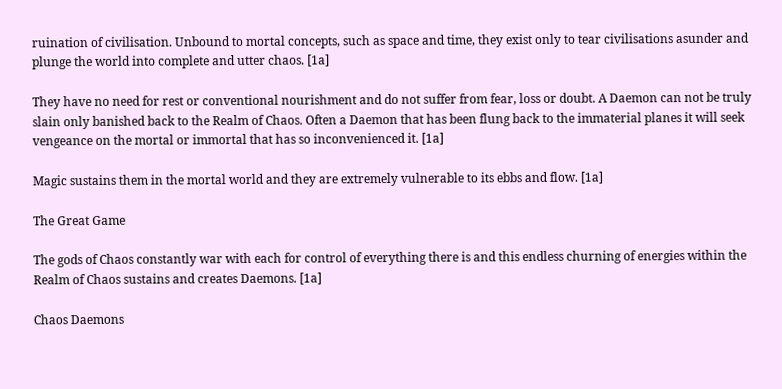ruination of civilisation. Unbound to mortal concepts, such as space and time, they exist only to tear civilisations asunder and plunge the world into complete and utter chaos. [1a]

They have no need for rest or conventional nourishment and do not suffer from fear, loss or doubt. A Daemon can not be truly slain only banished back to the Realm of Chaos. Often a Daemon that has been flung back to the immaterial planes it will seek vengeance on the mortal or immortal that has so inconvenienced it. [1a]

Magic sustains them in the mortal world and they are extremely vulnerable to its ebbs and flow. [1a]

The Great Game

The gods of Chaos constantly war with each for control of everything there is and this endless churning of energies within the Realm of Chaos sustains and creates Daemons. [1a]

Chaos Daemons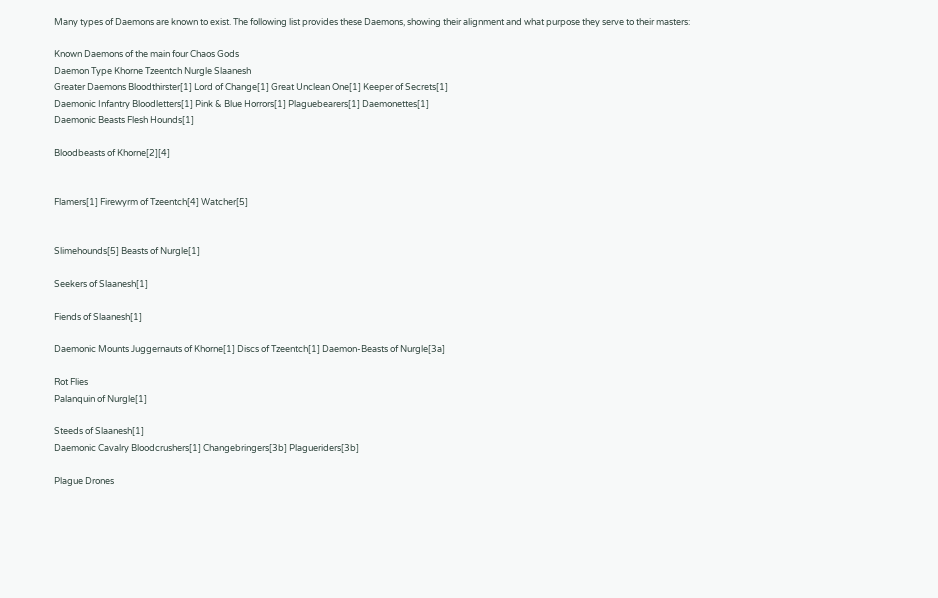Many types of Daemons are known to exist. The following list provides these Daemons, showing their alignment and what purpose they serve to their masters:

Known Daemons of the main four Chaos Gods
Daemon Type Khorne Tzeentch Nurgle Slaanesh
Greater Daemons Bloodthirster[1] Lord of Change[1] Great Unclean One[1] Keeper of Secrets[1]
Daemonic Infantry Bloodletters[1] Pink & Blue Horrors[1] Plaguebearers[1] Daemonettes[1]
Daemonic Beasts Flesh Hounds[1]

Bloodbeasts of Khorne[2][4]


Flamers[1] Firewyrm of Tzeentch[4] Watcher[5]


Slimehounds[5] Beasts of Nurgle[1]

Seekers of Slaanesh[1]

Fiends of Slaanesh[1]

Daemonic Mounts Juggernauts of Khorne[1] Discs of Tzeentch[1] Daemon-Beasts of Nurgle[3a]

Rot Flies
Palanquin of Nurgle[1]

Steeds of Slaanesh[1]
Daemonic Cavalry Bloodcrushers[1] Changebringers[3b] Plagueriders[3b]

Plague Drones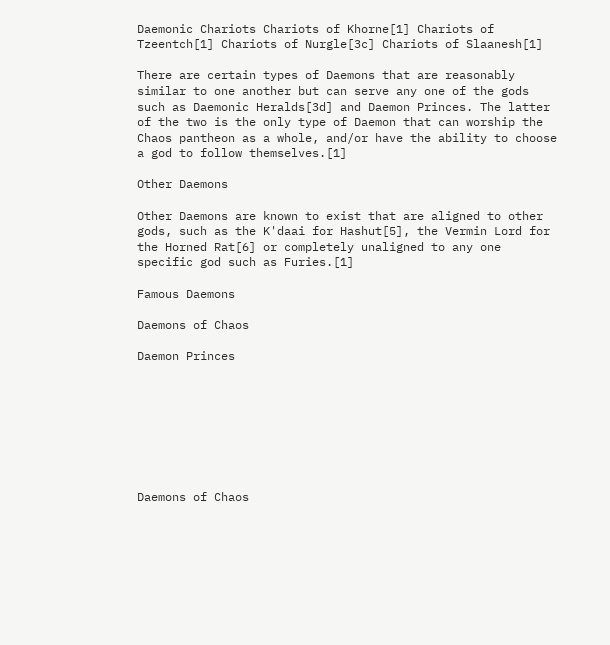Daemonic Chariots Chariots of Khorne[1] Chariots of Tzeentch[1] Chariots of Nurgle[3c] Chariots of Slaanesh[1]

There are certain types of Daemons that are reasonably similar to one another but can serve any one of the gods such as Daemonic Heralds[3d] and Daemon Princes. The latter of the two is the only type of Daemon that can worship the Chaos pantheon as a whole, and/or have the ability to choose a god to follow themselves.[1]

Other Daemons

Other Daemons are known to exist that are aligned to other gods, such as the K'daai for Hashut[5], the Vermin Lord for the Horned Rat[6] or completely unaligned to any one specific god such as Furies.[1]

Famous Daemons

Daemons of Chaos

Daemon Princes








Daemons of Chaos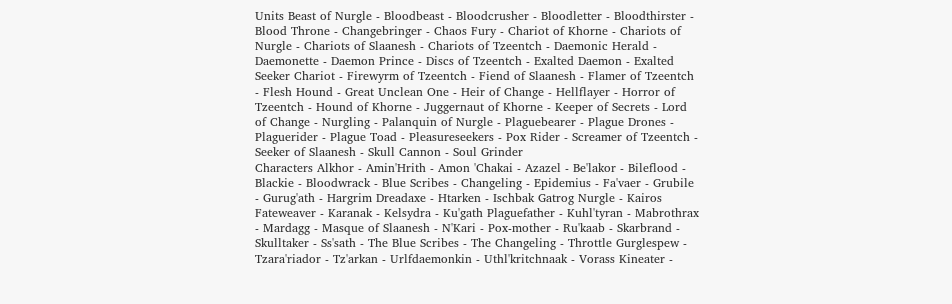Units Beast of Nurgle - Bloodbeast - Bloodcrusher - Bloodletter - Bloodthirster - Blood Throne - Changebringer - Chaos Fury - Chariot of Khorne - Chariots of Nurgle - Chariots of Slaanesh - Chariots of Tzeentch - Daemonic Herald - Daemonette - Daemon Prince - Discs of Tzeentch - Exalted Daemon - Exalted Seeker Chariot - Firewyrm of Tzeentch - Fiend of Slaanesh - Flamer of Tzeentch - Flesh Hound - Great Unclean One - Heir of Change - Hellflayer - Horror of Tzeentch - Hound of Khorne - Juggernaut of Khorne - Keeper of Secrets - Lord of Change - Nurgling - Palanquin of Nurgle - Plaguebearer - Plague Drones - Plaguerider - Plague Toad - Pleasureseekers - Pox Rider - Screamer of Tzeentch - Seeker of Slaanesh - Skull Cannon - Soul Grinder
Characters Alkhor - Amin'Hrith - Amon 'Chakai - Azazel - Be'lakor - Bileflood - Blackie - Bloodwrack - Blue Scribes - Changeling - Epidemius - Fa'vaer - Grubile - Gurug'ath - Hargrim Dreadaxe - Htarken - Ischbak Gatrog Nurgle - Kairos Fateweaver - Karanak - Kelsydra - Ku'gath Plaguefather - Kuhl'tyran - Mabrothrax - Mardagg - Masque of Slaanesh - N'Kari - Pox-mother - Ru'kaab - Skarbrand - Skulltaker - Ss'sath - The Blue Scribes - The Changeling - Throttle Gurglespew - Tzara'riador - Tz'arkan - Urlfdaemonkin - Uthl'kritchnaak - Vorass Kineater -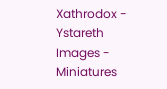Xathrodox - Ystareth
Images - Miniatures